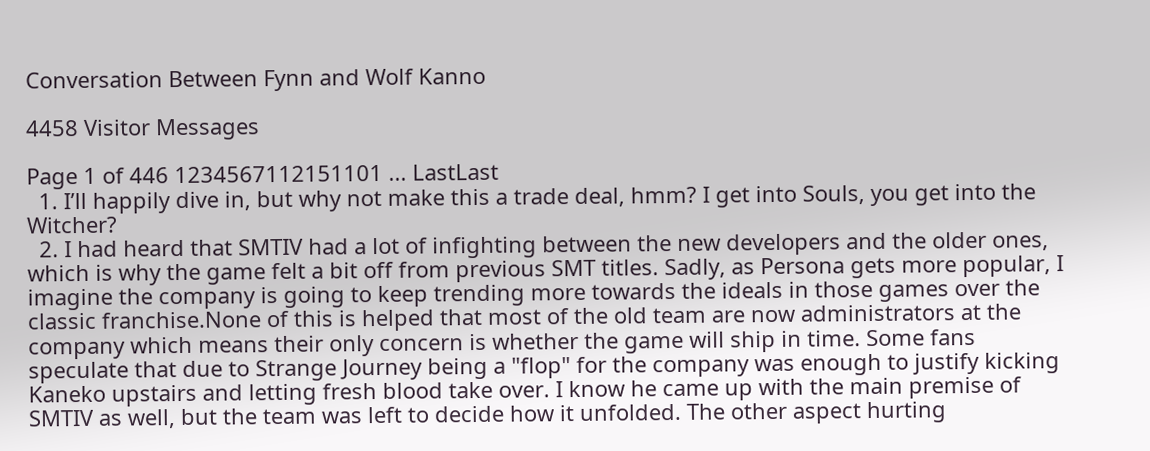Conversation Between Fynn and Wolf Kanno

4458 Visitor Messages

Page 1 of 446 1234567112151101 ... LastLast
  1. I’ll happily dive in, but why not make this a trade deal, hmm? I get into Souls, you get into the Witcher?
  2. I had heard that SMTIV had a lot of infighting between the new developers and the older ones, which is why the game felt a bit off from previous SMT titles. Sadly, as Persona gets more popular, I imagine the company is going to keep trending more towards the ideals in those games over the classic franchise.None of this is helped that most of the old team are now administrators at the company which means their only concern is whether the game will ship in time. Some fans speculate that due to Strange Journey being a "flop" for the company was enough to justify kicking Kaneko upstairs and letting fresh blood take over. I know he came up with the main premise of SMTIV as well, but the team was left to decide how it unfolded. The other aspect hurting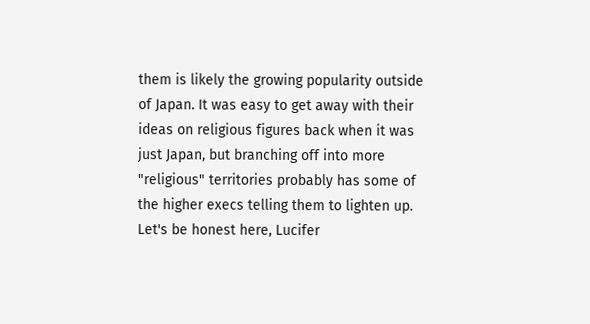them is likely the growing popularity outside of Japan. It was easy to get away with their ideas on religious figures back when it was just Japan, but branching off into more "religious" territories probably has some of the higher execs telling them to lighten up. Let's be honest here, Lucifer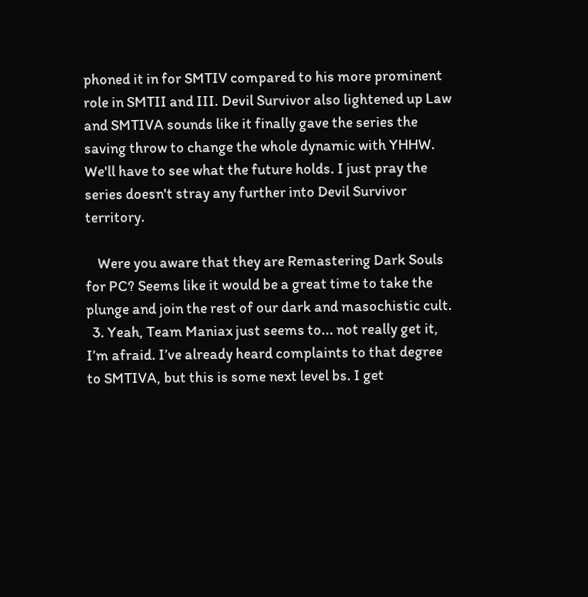phoned it in for SMTIV compared to his more prominent role in SMTII and III. Devil Survivor also lightened up Law and SMTIVA sounds like it finally gave the series the saving throw to change the whole dynamic with YHHW. We'll have to see what the future holds. I just pray the series doesn't stray any further into Devil Survivor territory.

    Were you aware that they are Remastering Dark Souls for PC? Seems like it would be a great time to take the plunge and join the rest of our dark and masochistic cult.
  3. Yeah, Team Maniax just seems to... not really get it, I’m afraid. I’ve already heard complaints to that degree to SMTIVA, but this is some next level bs. I get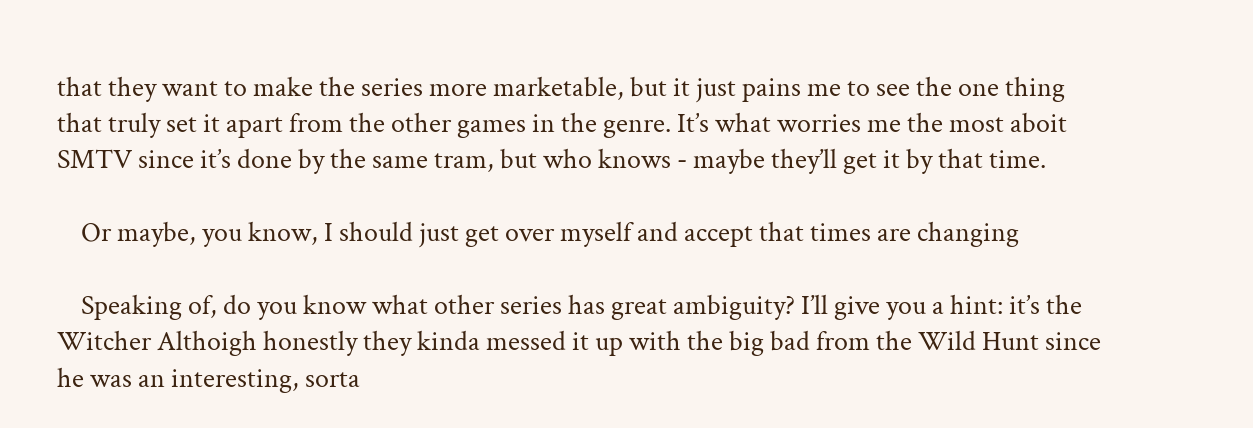that they want to make the series more marketable, but it just pains me to see the one thing that truly set it apart from the other games in the genre. It’s what worries me the most aboit SMTV since it’s done by the same tram, but who knows - maybe they’ll get it by that time.

    Or maybe, you know, I should just get over myself and accept that times are changing

    Speaking of, do you know what other series has great ambiguity? I’ll give you a hint: it’s the Witcher Althoigh honestly they kinda messed it up with the big bad from the Wild Hunt since he was an interesting, sorta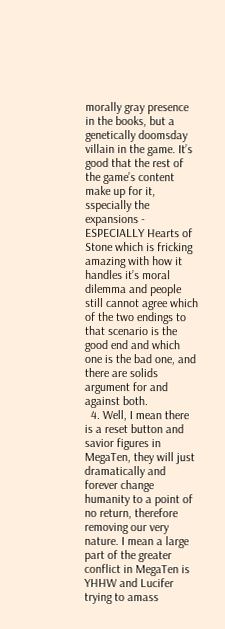morally gray presence in the books, but a genetically doomsday villain in the game. It’s good that the rest of the game’s content make up for it, sspecially the expansions - ESPECIALLY Hearts of Stone which is fricking amazing with how it handles it’s moral dilemma and people still cannot agree which of the two endings to that scenario is the good end and which one is the bad one, and there are solids argument for and against both.
  4. Well, I mean there is a reset button and savior figures in MegaTen, they will just dramatically and forever change humanity to a point of no return, therefore removing our very nature. I mean a large part of the greater conflict in MegaTen is YHHW and Lucifer trying to amass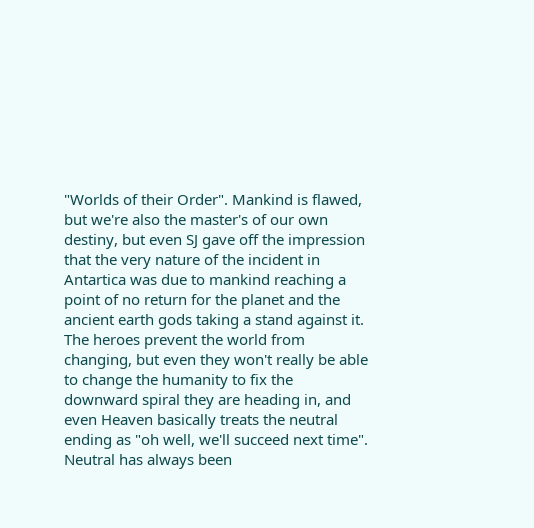"Worlds of their Order". Mankind is flawed, but we're also the master's of our own destiny, but even SJ gave off the impression that the very nature of the incident in Antartica was due to mankind reaching a point of no return for the planet and the ancient earth gods taking a stand against it. The heroes prevent the world from changing, but even they won't really be able to change the humanity to fix the downward spiral they are heading in, and even Heaven basically treats the neutral ending as "oh well, we'll succeed next time". Neutral has always been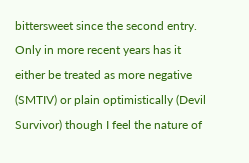bittersweet since the second entry. Only in more recent years has it either be treated as more negative (SMTIV) or plain optimistically (Devil Survivor) though I feel the nature of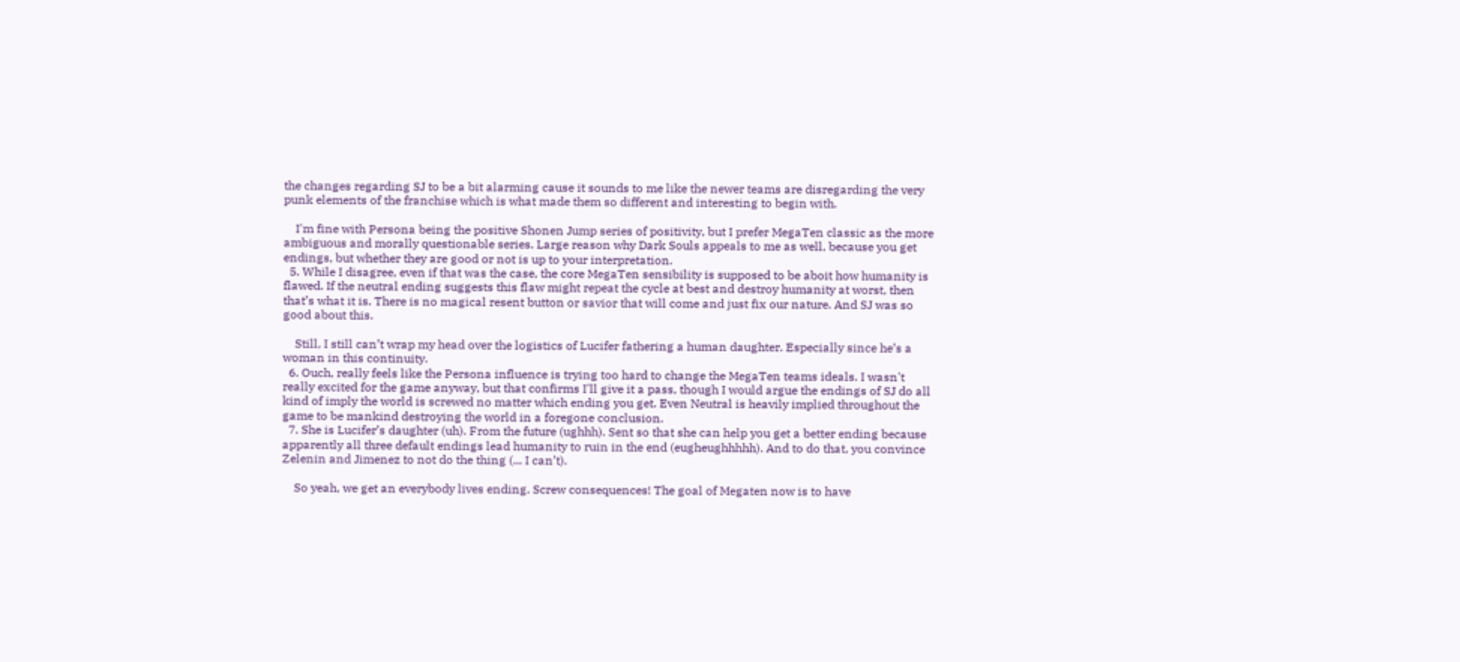the changes regarding SJ to be a bit alarming cause it sounds to me like the newer teams are disregarding the very punk elements of the franchise which is what made them so different and interesting to begin with.

    I'm fine with Persona being the positive Shonen Jump series of positivity, but I prefer MegaTen classic as the more ambiguous and morally questionable series. Large reason why Dark Souls appeals to me as well, because you get endings, but whether they are good or not is up to your interpretation.
  5. While I disagree, even if that was the case, the core MegaTen sensibility is supposed to be aboit how humanity is flawed. If the neutral ending suggests this flaw might repeat the cycle at best and destroy humanity at worst, then that’s what it is. There is no magical resent button or savior that will come and just fix our nature. And SJ was so good about this.

    Still, I still can’t wrap my head over the logistics of Lucifer fathering a human daughter. Especially since he’s a woman in this continuity.
  6. Ouch, really feels like the Persona influence is trying too hard to change the MegaTen teams ideals. I wasn't really excited for the game anyway, but that confirms I'll give it a pass, though I would argue the endings of SJ do all kind of imply the world is screwed no matter which ending you get. Even Neutral is heavily implied throughout the game to be mankind destroying the world in a foregone conclusion.
  7. She is Lucifer’s daughter (uh). From the future (ughhh). Sent so that she can help you get a better ending because apparently all three default endings lead humanity to ruin in the end (eugheughhhhh). And to do that, you convince Zelenin and Jimenez to not do the thing (... I can’t).

    So yeah, we get an everybody lives ending. Screw consequences! The goal of Megaten now is to have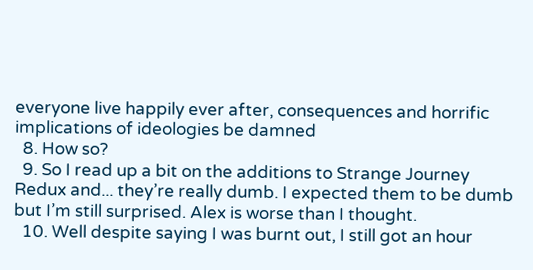everyone live happily ever after, consequences and horrific implications of ideologies be damned
  8. How so?
  9. So I read up a bit on the additions to Strange Journey Redux and... they’re really dumb. I expected them to be dumb but I’m still surprised. Alex is worse than I thought.
  10. Well despite saying I was burnt out, I still got an hour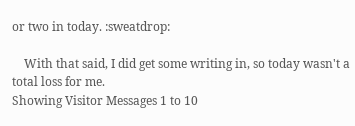or two in today. :sweatdrop:

    With that said, I did get some writing in, so today wasn't a total loss for me.
Showing Visitor Messages 1 to 10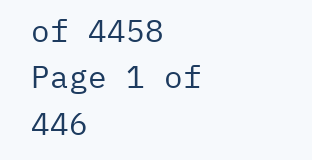of 4458
Page 1 of 446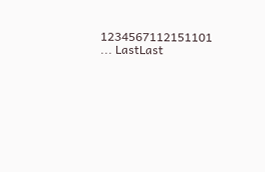1234567112151101 ... LastLast